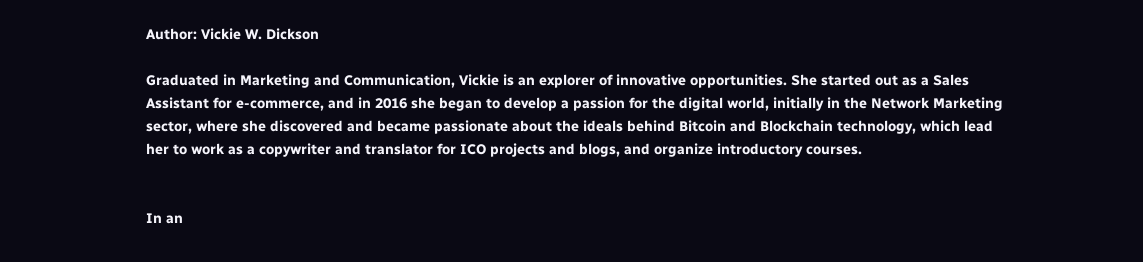Author: Vickie W. Dickson

Graduated in Marketing and Communication, Vickie is an explorer of innovative opportunities. She started out as a Sales Assistant for e-commerce, and in 2016 she began to develop a passion for the digital world, initially in the Network Marketing sector, where she discovered and became passionate about the ideals behind Bitcoin and Blockchain technology, which lead her to work as a copywriter and translator for ICO projects and blogs, and organize introductory courses.


In an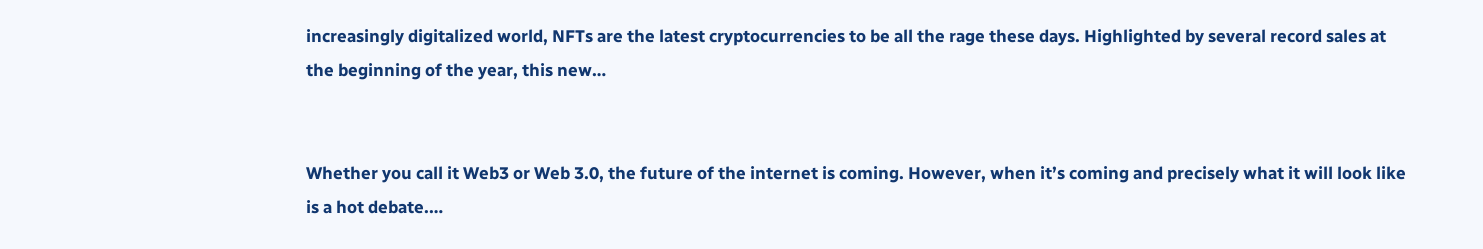increasingly digitalized world, NFTs are the latest cryptocurrencies to be all the rage these days. Highlighted by several record sales at the beginning of the year, this new…


Whether you call it Web3 or Web 3.0, the future of the internet is coming. However, when it’s coming and precisely what it will look like is a hot debate.…